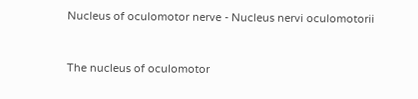Nucleus of oculomotor nerve - Nucleus nervi oculomotorii


The nucleus of oculomotor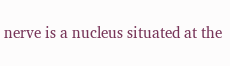nerve is a nucleus situated at the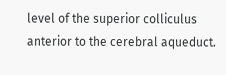level of the superior colliculus anterior to the cerebral aqueduct.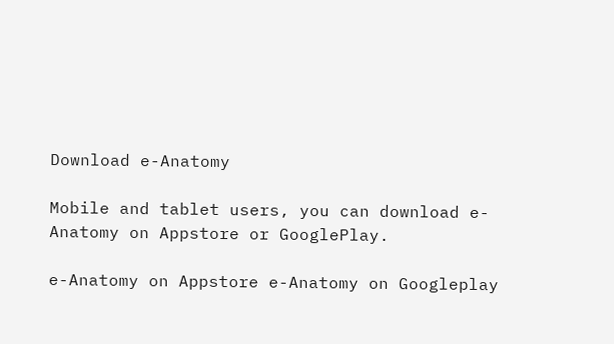Download e-Anatomy

Mobile and tablet users, you can download e-Anatomy on Appstore or GooglePlay.

e-Anatomy on Appstore e-Anatomy on Googleplay